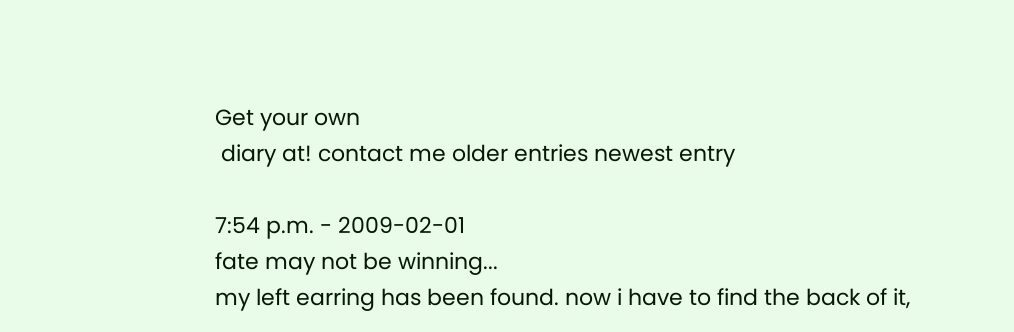Get your own
 diary at! contact me older entries newest entry

7:54 p.m. - 2009-02-01
fate may not be winning...
my left earring has been found. now i have to find the back of it,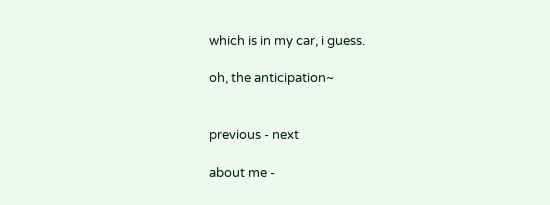which is in my car, i guess.

oh, the anticipation~


previous - next

about me -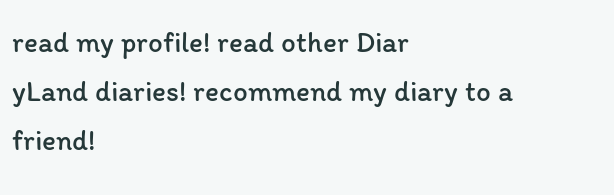read my profile! read other Diar
yLand diaries! recommend my diary to a friend!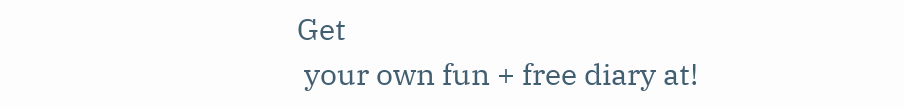Get
 your own fun + free diary at!